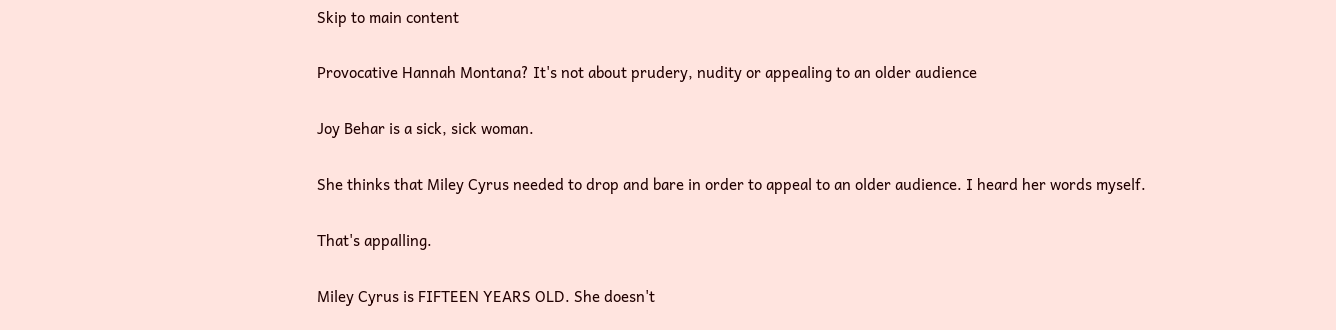Skip to main content

Provocative Hannah Montana? It's not about prudery, nudity or appealing to an older audience

Joy Behar is a sick, sick woman.

She thinks that Miley Cyrus needed to drop and bare in order to appeal to an older audience. I heard her words myself.

That's appalling.

Miley Cyrus is FIFTEEN YEARS OLD. She doesn't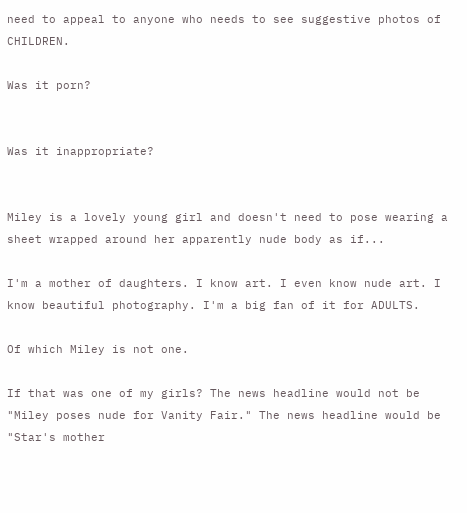need to appeal to anyone who needs to see suggestive photos of CHILDREN.

Was it porn?


Was it inappropriate?


Miley is a lovely young girl and doesn't need to pose wearing a sheet wrapped around her apparently nude body as if...

I'm a mother of daughters. I know art. I even know nude art. I know beautiful photography. I'm a big fan of it for ADULTS.

Of which Miley is not one.

If that was one of my girls? The news headline would not be "Miley poses nude for Vanity Fair." The news headline would be "Star's mother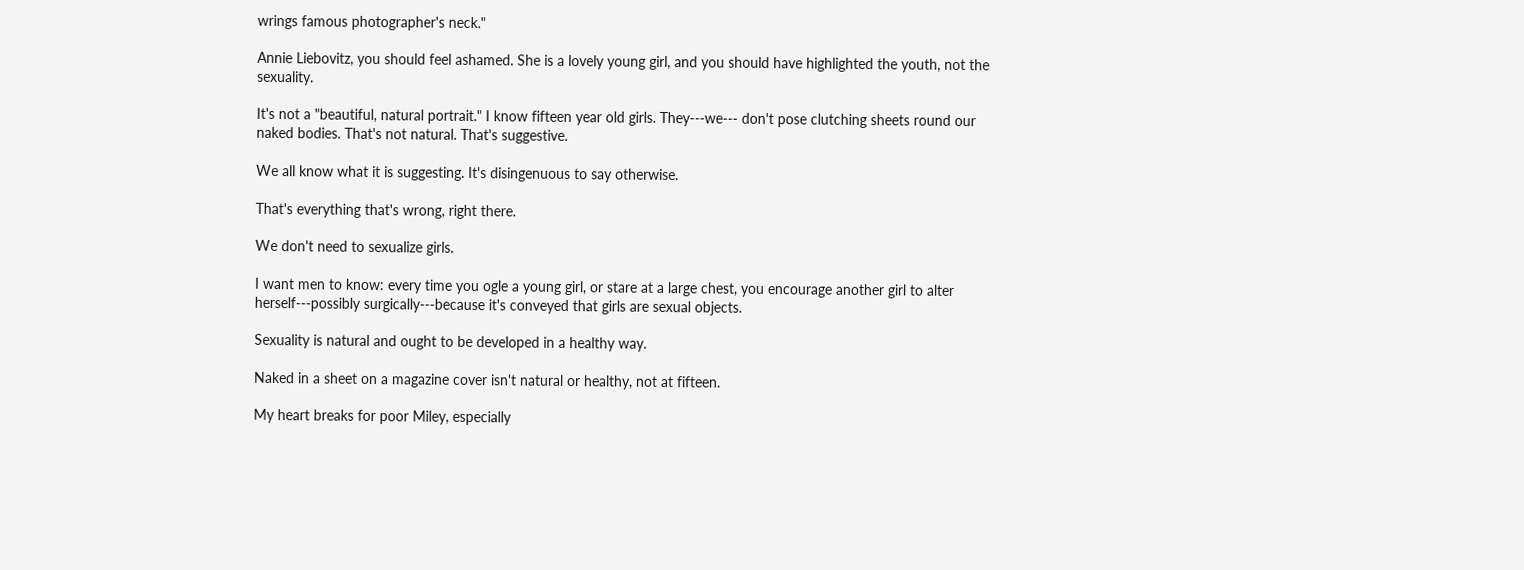wrings famous photographer's neck."

Annie Liebovitz, you should feel ashamed. She is a lovely young girl, and you should have highlighted the youth, not the sexuality.

It's not a "beautiful, natural portrait." I know fifteen year old girls. They---we--- don't pose clutching sheets round our naked bodies. That's not natural. That's suggestive.

We all know what it is suggesting. It's disingenuous to say otherwise.

That's everything that's wrong, right there.

We don't need to sexualize girls.

I want men to know: every time you ogle a young girl, or stare at a large chest, you encourage another girl to alter herself---possibly surgically---because it's conveyed that girls are sexual objects.

Sexuality is natural and ought to be developed in a healthy way.

Naked in a sheet on a magazine cover isn't natural or healthy, not at fifteen.

My heart breaks for poor Miley, especially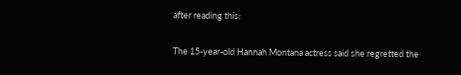after reading this:

The 15-year-old Hannah Montana actress said she regretted the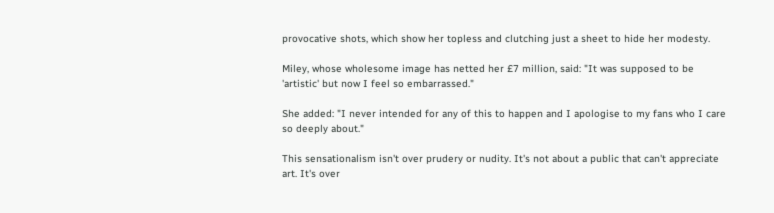provocative shots, which show her topless and clutching just a sheet to hide her modesty.

Miley, whose wholesome image has netted her £7 million, said: "It was supposed to be 'artistic' but now I feel so embarrassed."

She added: "I never intended for any of this to happen and I apologise to my fans who I care so deeply about."

This sensationalism isn't over prudery or nudity. It's not about a public that can't appreciate art. It's over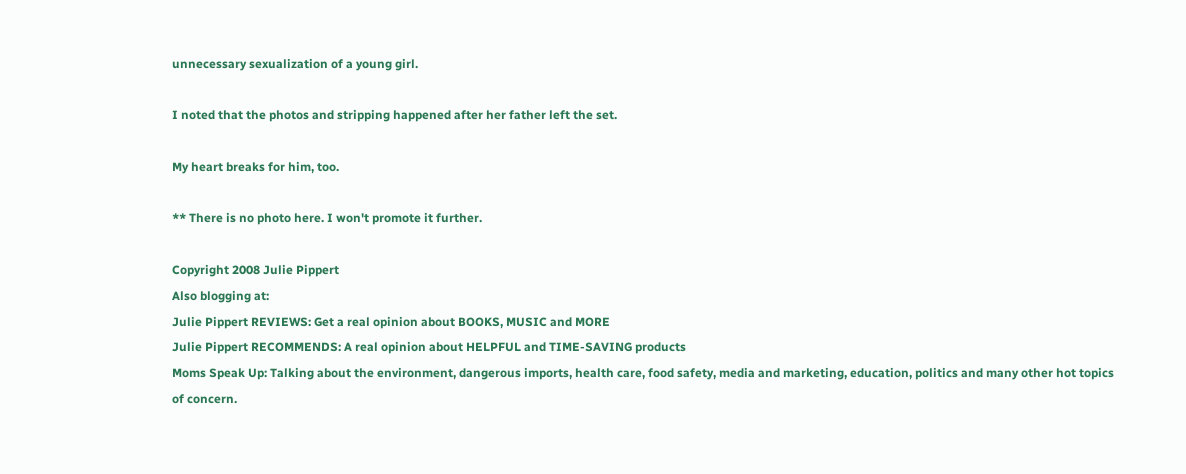unnecessary sexualization of a young girl.

I noted that the photos and stripping happened after her father left the set.

My heart breaks for him, too.

** There is no photo here. I won't promote it further.

Copyright 2008 Julie Pippert
Also blogging at:
Julie Pippert REVIEWS: Get a real opinion about BOOKS, MUSIC and MORE
Julie Pippert RECOMMENDS: A real opinion about HELPFUL and TIME-SAVING products
Moms Speak Up: Talking about the environment, dangerous imports, health care, food safety, media and marketing, education, politics and many other hot topics of concern.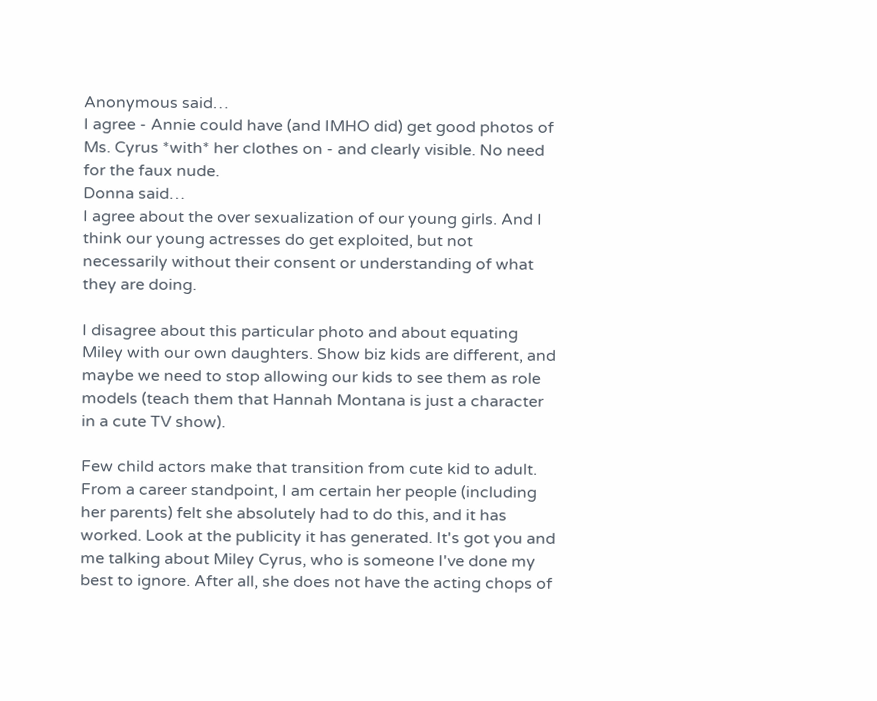Anonymous said…
I agree - Annie could have (and IMHO did) get good photos of Ms. Cyrus *with* her clothes on - and clearly visible. No need for the faux nude.
Donna said…
I agree about the over sexualization of our young girls. And I think our young actresses do get exploited, but not necessarily without their consent or understanding of what they are doing.

I disagree about this particular photo and about equating Miley with our own daughters. Show biz kids are different, and maybe we need to stop allowing our kids to see them as role models (teach them that Hannah Montana is just a character in a cute TV show).

Few child actors make that transition from cute kid to adult. From a career standpoint, I am certain her people (including her parents) felt she absolutely had to do this, and it has worked. Look at the publicity it has generated. It's got you and me talking about Miley Cyrus, who is someone I've done my best to ignore. After all, she does not have the acting chops of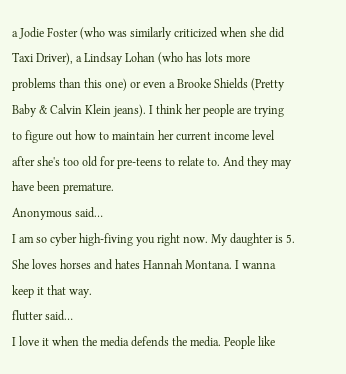a Jodie Foster (who was similarly criticized when she did Taxi Driver), a Lindsay Lohan (who has lots more problems than this one) or even a Brooke Shields (Pretty Baby & Calvin Klein jeans). I think her people are trying to figure out how to maintain her current income level after she's too old for pre-teens to relate to. And they may have been premature.
Anonymous said…
I am so cyber high-fiving you right now. My daughter is 5. She loves horses and hates Hannah Montana. I wanna keep it that way.
flutter said…
I love it when the media defends the media. People like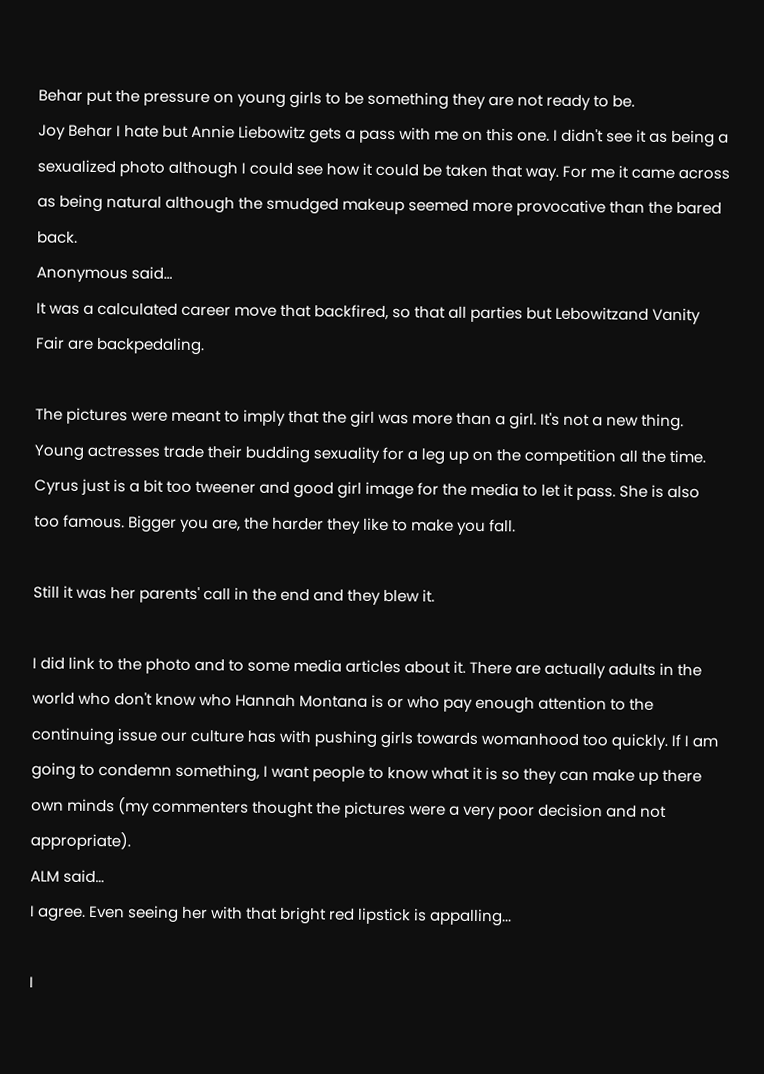Behar put the pressure on young girls to be something they are not ready to be.
Joy Behar I hate but Annie Liebowitz gets a pass with me on this one. I didn't see it as being a sexualized photo although I could see how it could be taken that way. For me it came across as being natural although the smudged makeup seemed more provocative than the bared back.
Anonymous said…
It was a calculated career move that backfired, so that all parties but Lebowitzand Vanity Fair are backpedaling.

The pictures were meant to imply that the girl was more than a girl. It's not a new thing. Young actresses trade their budding sexuality for a leg up on the competition all the time. Cyrus just is a bit too tweener and good girl image for the media to let it pass. She is also too famous. Bigger you are, the harder they like to make you fall.

Still it was her parents' call in the end and they blew it.

I did link to the photo and to some media articles about it. There are actually adults in the world who don't know who Hannah Montana is or who pay enough attention to the continuing issue our culture has with pushing girls towards womanhood too quickly. If I am going to condemn something, I want people to know what it is so they can make up there own minds (my commenters thought the pictures were a very poor decision and not appropriate).
ALM said…
I agree. Even seeing her with that bright red lipstick is appalling...

I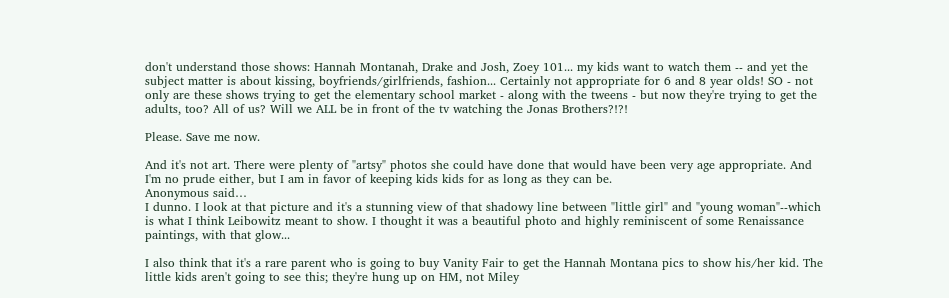don't understand those shows: Hannah Montanah, Drake and Josh, Zoey 101... my kids want to watch them -- and yet the subject matter is about kissing, boyfriends/girlfriends, fashion... Certainly not appropriate for 6 and 8 year olds! SO - not only are these shows trying to get the elementary school market - along with the tweens - but now they're trying to get the adults, too? All of us? Will we ALL be in front of the tv watching the Jonas Brothers?!?!

Please. Save me now.

And it's not art. There were plenty of "artsy" photos she could have done that would have been very age appropriate. And I'm no prude either, but I am in favor of keeping kids kids for as long as they can be.
Anonymous said…
I dunno. I look at that picture and it's a stunning view of that shadowy line between "little girl" and "young woman"--which is what I think Leibowitz meant to show. I thought it was a beautiful photo and highly reminiscent of some Renaissance paintings, with that glow...

I also think that it's a rare parent who is going to buy Vanity Fair to get the Hannah Montana pics to show his/her kid. The little kids aren't going to see this; they're hung up on HM, not Miley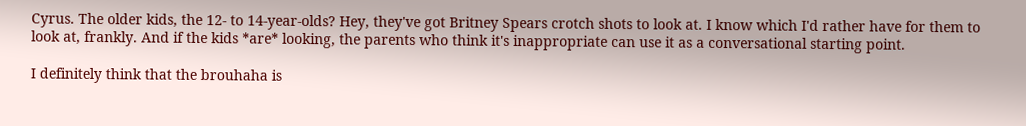Cyrus. The older kids, the 12- to 14-year-olds? Hey, they've got Britney Spears crotch shots to look at. I know which I'd rather have for them to look at, frankly. And if the kids *are* looking, the parents who think it's inappropriate can use it as a conversational starting point.

I definitely think that the brouhaha is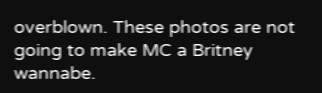overblown. These photos are not going to make MC a Britney wannabe.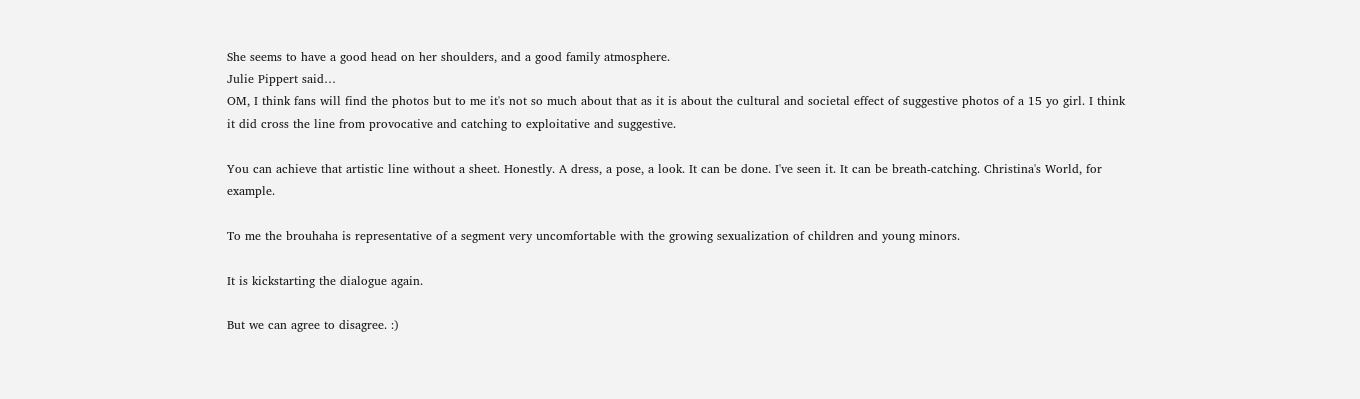She seems to have a good head on her shoulders, and a good family atmosphere.
Julie Pippert said…
OM, I think fans will find the photos but to me it's not so much about that as it is about the cultural and societal effect of suggestive photos of a 15 yo girl. I think it did cross the line from provocative and catching to exploitative and suggestive.

You can achieve that artistic line without a sheet. Honestly. A dress, a pose, a look. It can be done. I've seen it. It can be breath-catching. Christina's World, for example.

To me the brouhaha is representative of a segment very uncomfortable with the growing sexualization of children and young minors.

It is kickstarting the dialogue again.

But we can agree to disagree. :)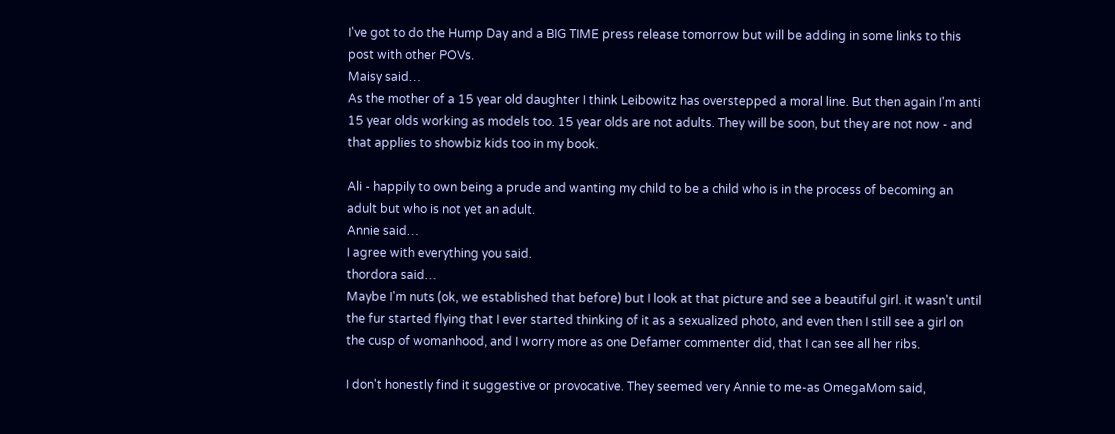I've got to do the Hump Day and a BIG TIME press release tomorrow but will be adding in some links to this post with other POVs.
Maisy said…
As the mother of a 15 year old daughter I think Leibowitz has overstepped a moral line. But then again I'm anti 15 year olds working as models too. 15 year olds are not adults. They will be soon, but they are not now - and that applies to showbiz kids too in my book.

Ali - happily to own being a prude and wanting my child to be a child who is in the process of becoming an adult but who is not yet an adult.
Annie said…
I agree with everything you said.
thordora said…
Maybe I'm nuts (ok, we established that before) but I look at that picture and see a beautiful girl. it wasn't until the fur started flying that I ever started thinking of it as a sexualized photo, and even then I still see a girl on the cusp of womanhood, and I worry more as one Defamer commenter did, that I can see all her ribs.

I don't honestly find it suggestive or provocative. They seemed very Annie to me-as OmegaMom said,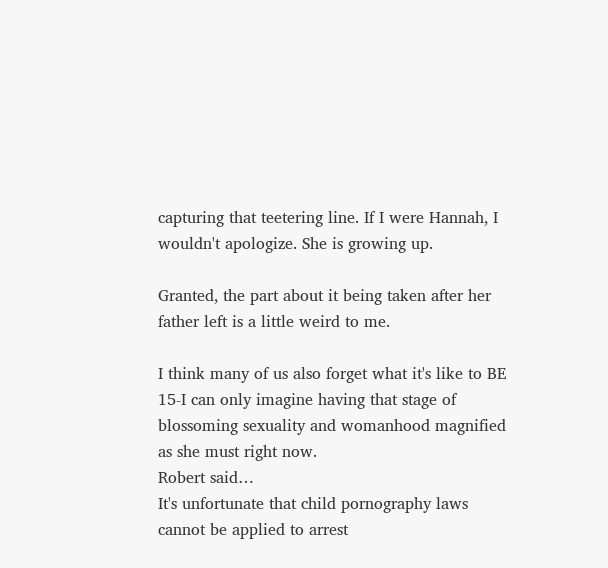capturing that teetering line. If I were Hannah, I wouldn't apologize. She is growing up.

Granted, the part about it being taken after her father left is a little weird to me.

I think many of us also forget what it's like to BE 15-I can only imagine having that stage of blossoming sexuality and womanhood magnified as she must right now.
Robert said…
It's unfortunate that child pornography laws cannot be applied to arrest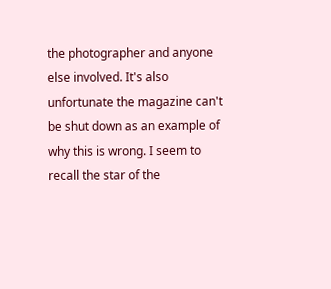the photographer and anyone else involved. It's also unfortunate the magazine can't be shut down as an example of why this is wrong. I seem to recall the star of the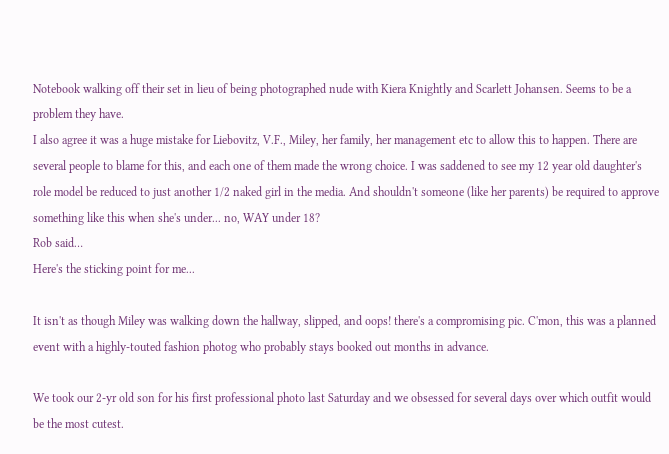Notebook walking off their set in lieu of being photographed nude with Kiera Knightly and Scarlett Johansen. Seems to be a problem they have.
I also agree it was a huge mistake for Liebovitz, V.F., Miley, her family, her management etc to allow this to happen. There are several people to blame for this, and each one of them made the wrong choice. I was saddened to see my 12 year old daughter's role model be reduced to just another 1/2 naked girl in the media. And shouldn't someone (like her parents) be required to approve something like this when she's under... no, WAY under 18?
Rob said…
Here's the sticking point for me...

It isn't as though Miley was walking down the hallway, slipped, and oops! there's a compromising pic. C'mon, this was a planned event with a highly-touted fashion photog who probably stays booked out months in advance.

We took our 2-yr old son for his first professional photo last Saturday and we obsessed for several days over which outfit would be the most cutest.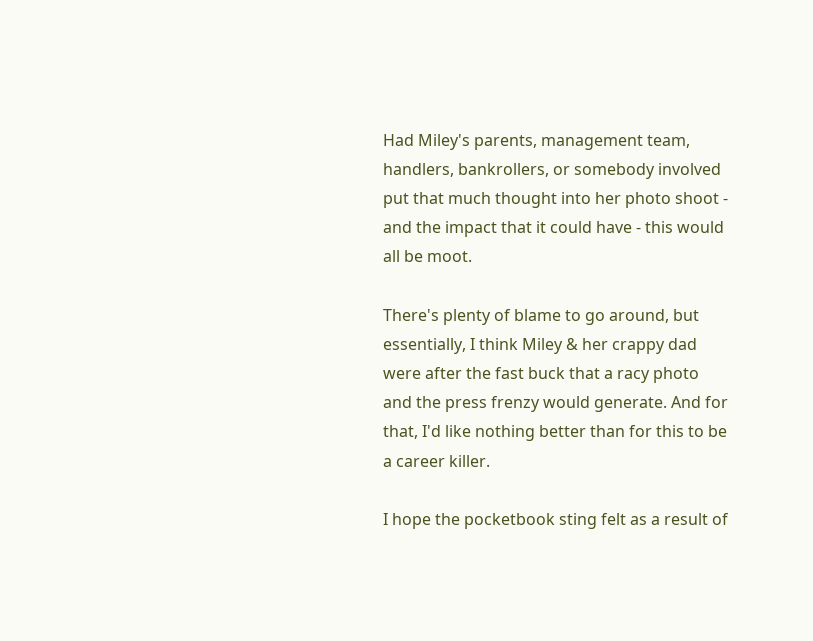Had Miley's parents, management team, handlers, bankrollers, or somebody involved put that much thought into her photo shoot - and the impact that it could have - this would all be moot.

There's plenty of blame to go around, but essentially, I think Miley & her crappy dad were after the fast buck that a racy photo and the press frenzy would generate. And for that, I'd like nothing better than for this to be a career killer.

I hope the pocketbook sting felt as a result of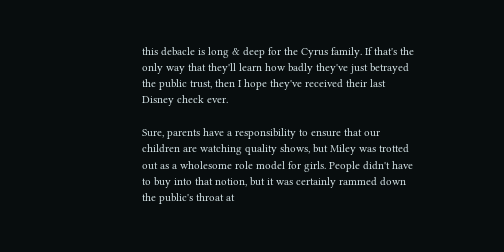this debacle is long & deep for the Cyrus family. If that's the only way that they'll learn how badly they've just betrayed the public trust, then I hope they've received their last Disney check ever.

Sure, parents have a responsibility to ensure that our children are watching quality shows, but Miley was trotted out as a wholesome role model for girls. People didn't have to buy into that notion, but it was certainly rammed down the public's throat at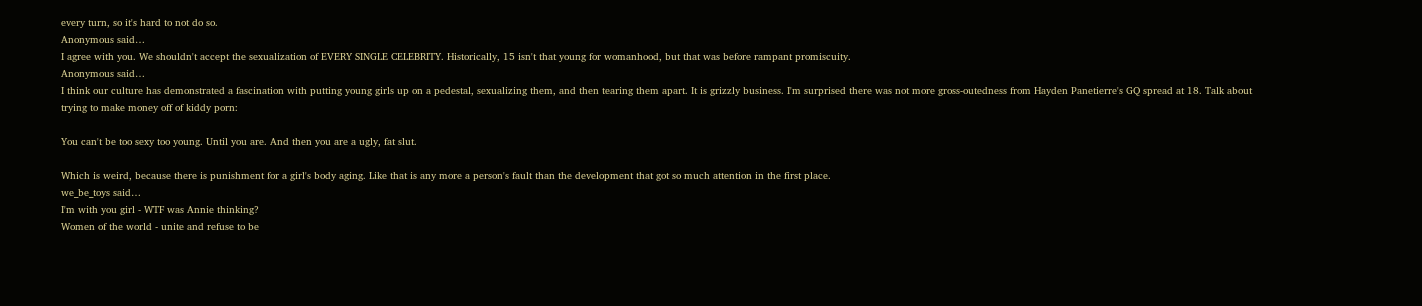every turn, so it's hard to not do so.
Anonymous said…
I agree with you. We shouldn't accept the sexualization of EVERY SINGLE CELEBRITY. Historically, 15 isn't that young for womanhood, but that was before rampant promiscuity.
Anonymous said…
I think our culture has demonstrated a fascination with putting young girls up on a pedestal, sexualizing them, and then tearing them apart. It is grizzly business. I'm surprised there was not more gross-outedness from Hayden Panetierre's GQ spread at 18. Talk about trying to make money off of kiddy porn:

You can't be too sexy too young. Until you are. And then you are a ugly, fat slut.

Which is weird, because there is punishment for a girl's body aging. Like that is any more a person's fault than the development that got so much attention in the first place.
we_be_toys said…
I'm with you girl - WTF was Annie thinking?
Women of the world - unite and refuse to be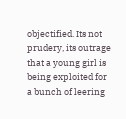objectified. Its not prudery, its outrage that a young girl is being exploited for a bunch of leering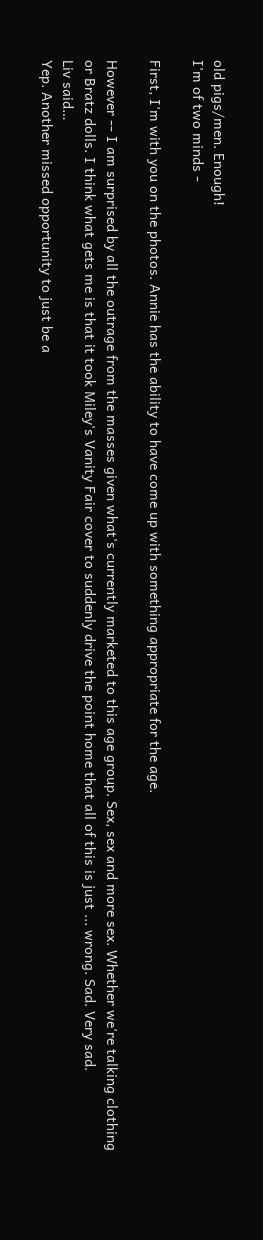old pigs/men. Enough!
I'm of two minds -

First, I'm with you on the photos. Annie has the ability to have come up with something appropriate for the age.

However -- I am surprised by all the outrage from the masses given what's currently marketed to this age group. Sex, sex and more sex. Whether we're talking clothing or Bratz dolls. I think what gets me is that it took Miley's Vanity Fair cover to suddenly drive the point home that all of this is just ... wrong. Sad. Very sad.
Liv said…
Yep. Another missed opportunity to just be a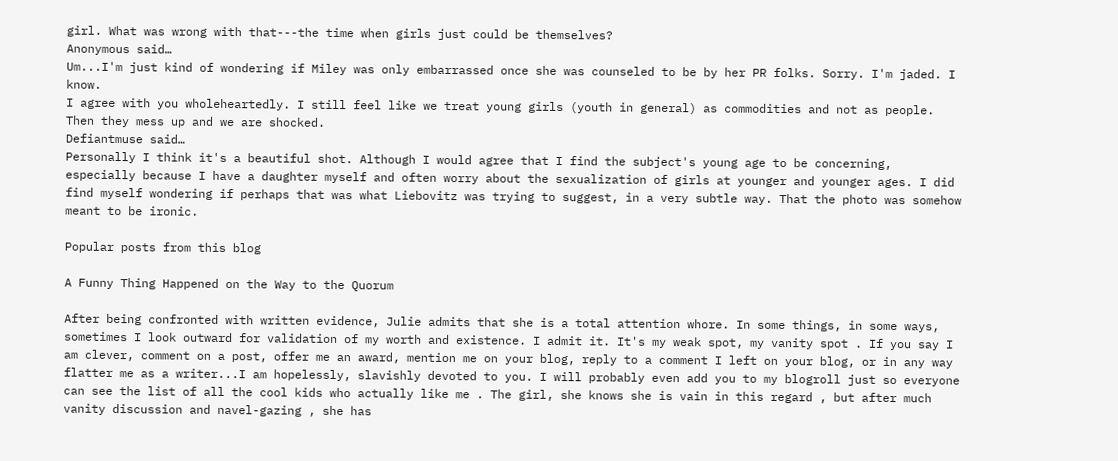girl. What was wrong with that---the time when girls just could be themselves?
Anonymous said…
Um...I'm just kind of wondering if Miley was only embarrassed once she was counseled to be by her PR folks. Sorry. I'm jaded. I know.
I agree with you wholeheartedly. I still feel like we treat young girls (youth in general) as commodities and not as people. Then they mess up and we are shocked.
Defiantmuse said…
Personally I think it's a beautiful shot. Although I would agree that I find the subject's young age to be concerning, especially because I have a daughter myself and often worry about the sexualization of girls at younger and younger ages. I did find myself wondering if perhaps that was what Liebovitz was trying to suggest, in a very subtle way. That the photo was somehow meant to be ironic.

Popular posts from this blog

A Funny Thing Happened on the Way to the Quorum

After being confronted with written evidence, Julie admits that she is a total attention whore. In some things, in some ways, sometimes I look outward for validation of my worth and existence. I admit it. It's my weak spot, my vanity spot . If you say I am clever, comment on a post, offer me an award, mention me on your blog, reply to a comment I left on your blog, or in any way flatter me as a writer...I am hopelessly, slavishly devoted to you. I will probably even add you to my blogroll just so everyone can see the list of all the cool kids who actually like me . The girl, she knows she is vain in this regard , but after much vanity discussion and navel-gazing , she has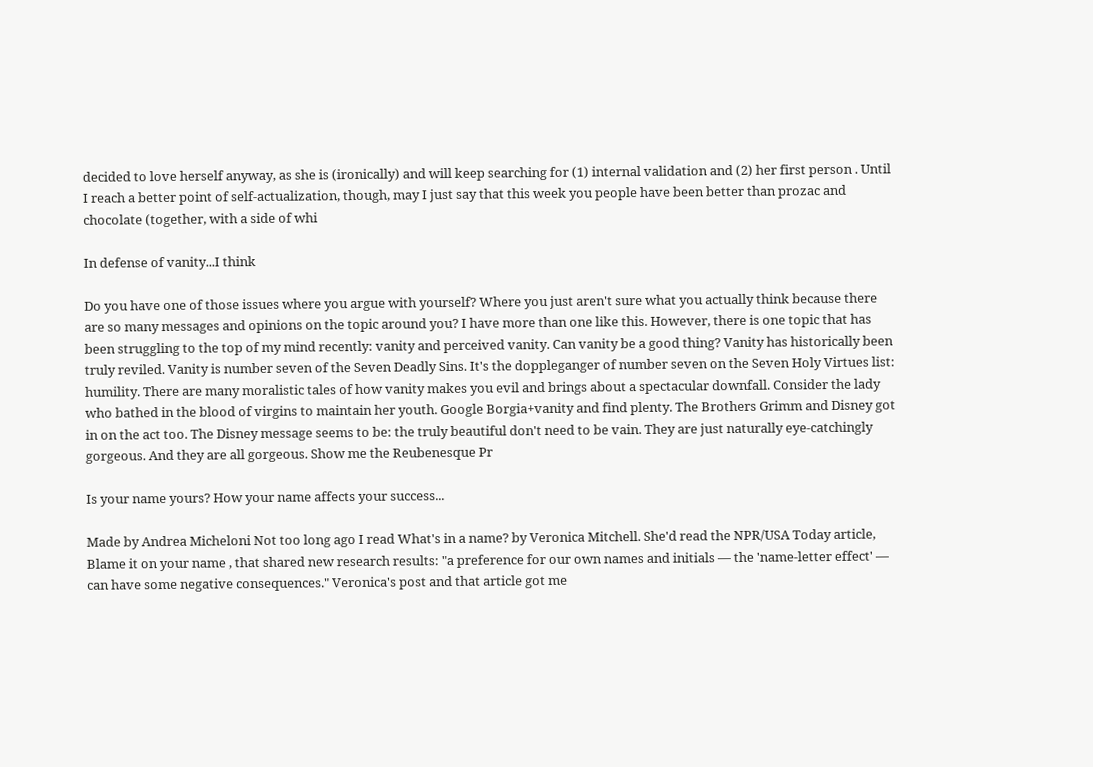decided to love herself anyway, as she is (ironically) and will keep searching for (1) internal validation and (2) her first person . Until I reach a better point of self-actualization, though, may I just say that this week you people have been better than prozac and chocolate (together, with a side of whi

In defense of vanity...I think

Do you have one of those issues where you argue with yourself? Where you just aren't sure what you actually think because there are so many messages and opinions on the topic around you? I have more than one like this. However, there is one topic that has been struggling to the top of my mind recently: vanity and perceived vanity. Can vanity be a good thing? Vanity has historically been truly reviled. Vanity is number seven of the Seven Deadly Sins. It's the doppleganger of number seven on the Seven Holy Virtues list: humility. There are many moralistic tales of how vanity makes you evil and brings about a spectacular downfall. Consider the lady who bathed in the blood of virgins to maintain her youth. Google Borgia+vanity and find plenty. The Brothers Grimm and Disney got in on the act too. The Disney message seems to be: the truly beautiful don't need to be vain. They are just naturally eye-catchingly gorgeous. And they are all gorgeous. Show me the Reubenesque Pr

Is your name yours? How your name affects your success...

Made by Andrea Micheloni Not too long ago I read What's in a name? by Veronica Mitchell. She'd read the NPR/USA Today article, Blame it on your name , that shared new research results: "a preference for our own names and initials — the 'name-letter effect' — can have some negative consequences." Veronica's post and that article got me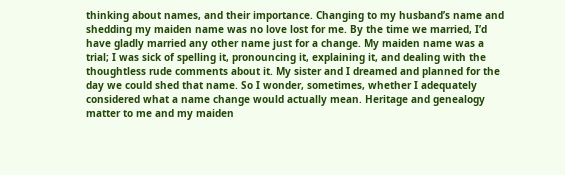thinking about names, and their importance. Changing to my husband’s name and shedding my maiden name was no love lost for me. By the time we married, I’d have gladly married any other name just for a change. My maiden name was a trial; I was sick of spelling it, pronouncing it, explaining it, and dealing with the thoughtless rude comments about it. My sister and I dreamed and planned for the day we could shed that name. So I wonder, sometimes, whether I adequately considered what a name change would actually mean. Heritage and genealogy matter to me and my maiden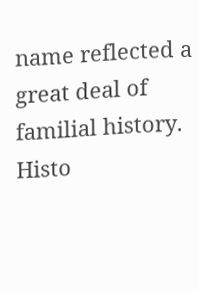name reflected a great deal of familial history. Histo